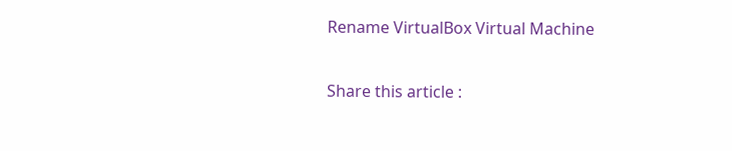Rename VirtualBox Virtual Machine

Share this article :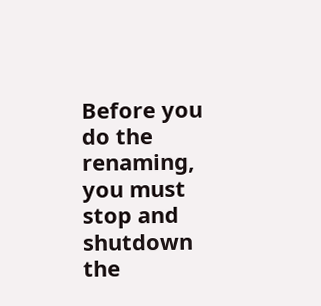Before you do the renaming, you must stop and shutdown the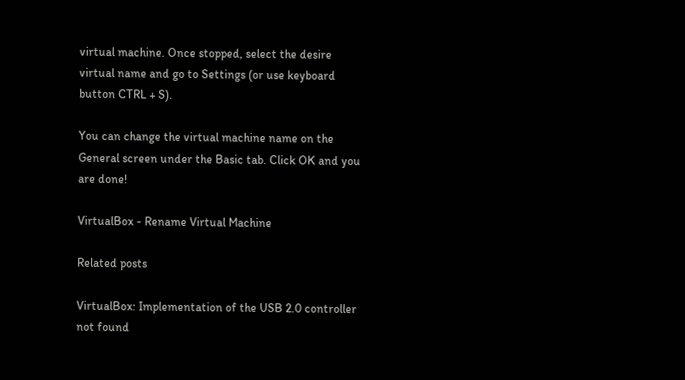virtual machine. Once stopped, select the desire virtual name and go to Settings (or use keyboard button CTRL + S).

You can change the virtual machine name on the General screen under the Basic tab. Click OK and you are done!

VirtualBox - Rename Virtual Machine

Related posts

VirtualBox: Implementation of the USB 2.0 controller not found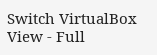Switch VirtualBox View - Full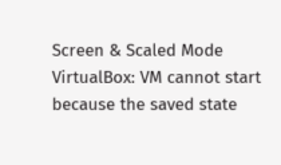Screen & Scaled Mode
VirtualBox: VM cannot start because the saved state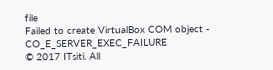file
Failed to create VirtualBox COM object - CO_E_SERVER_EXEC_FAILURE
© 2017 ITsiti. All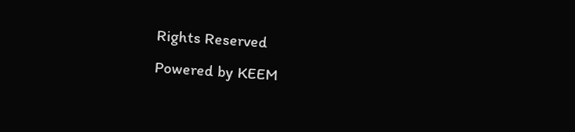Rights Reserved
Powered by KEEM